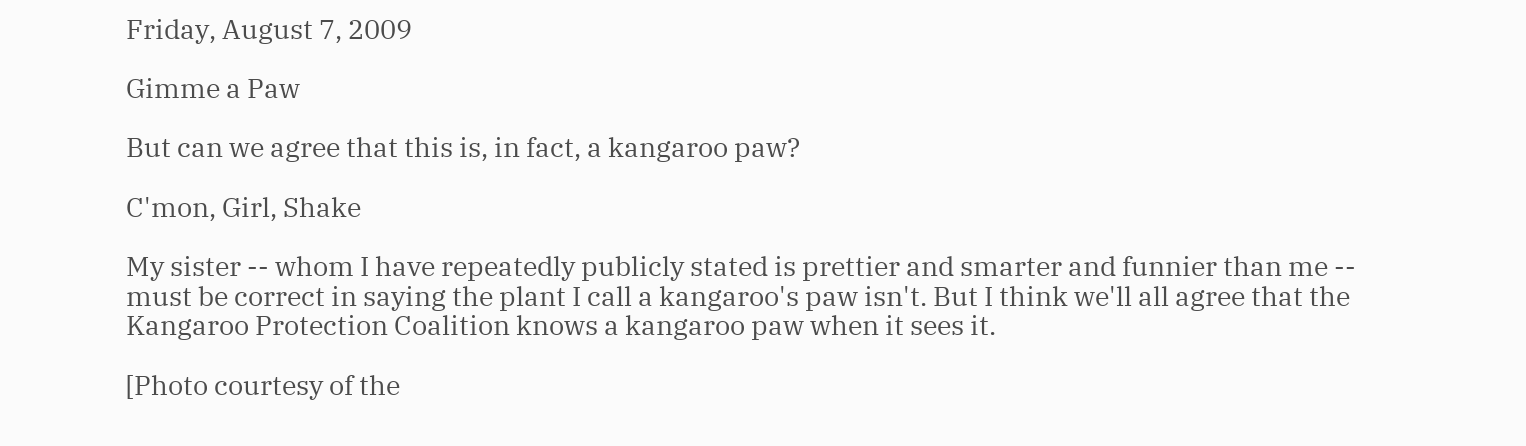Friday, August 7, 2009

Gimme a Paw

But can we agree that this is, in fact, a kangaroo paw?

C'mon, Girl, Shake

My sister -- whom I have repeatedly publicly stated is prettier and smarter and funnier than me -- must be correct in saying the plant I call a kangaroo's paw isn't. But I think we'll all agree that the Kangaroo Protection Coalition knows a kangaroo paw when it sees it.

[Photo courtesy of the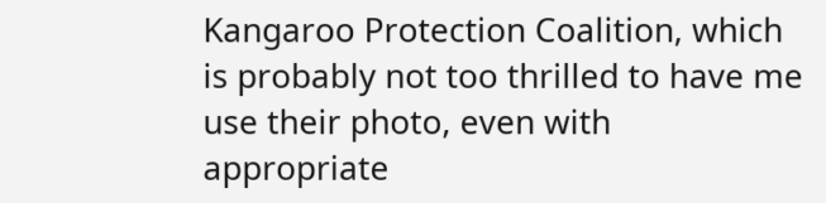Kangaroo Protection Coalition, which is probably not too thrilled to have me use their photo, even with appropriate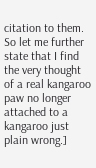citation to them. So let me further state that I find the very thought of a real kangaroo paw no longer attached to a kangaroo just plain wrong.]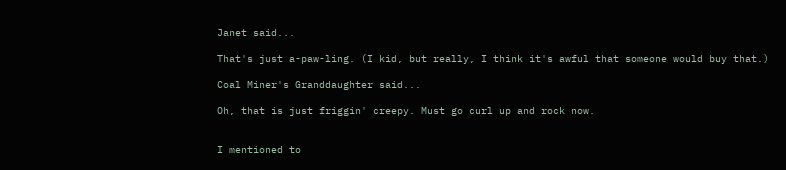Janet said...

That's just a-paw-ling. (I kid, but really, I think it's awful that someone would buy that.)

Coal Miner's Granddaughter said...

Oh, that is just friggin' creepy. Must go curl up and rock now.


I mentioned to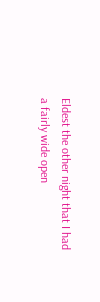Eldest the other night that I had a fairly wide open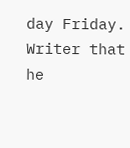day Friday. Writer that he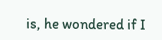is, he wondered if I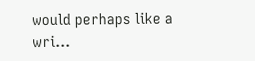would perhaps like a wri...